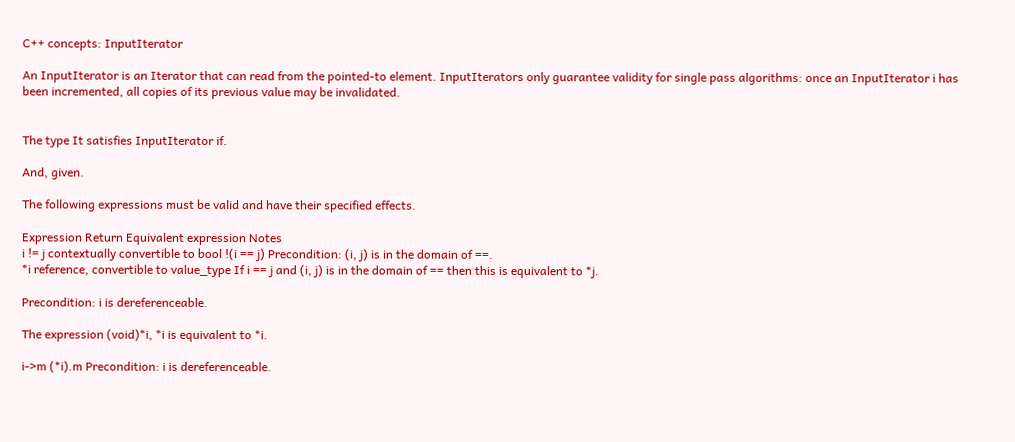C++ concepts: InputIterator

An InputIterator is an Iterator that can read from the pointed-to element. InputIterators only guarantee validity for single pass algorithms: once an InputIterator i has been incremented, all copies of its previous value may be invalidated.


The type It satisfies InputIterator if.

And, given.

The following expressions must be valid and have their specified effects.

Expression Return Equivalent expression Notes
i != j contextually convertible to bool !(i == j) Precondition: (i, j) is in the domain of ==.
*i reference, convertible to value_type If i == j and (i, j) is in the domain of == then this is equivalent to *j.

Precondition: i is dereferenceable.

The expression (void)*i, *i is equivalent to *i.

i->m (*i).m Precondition: i is dereferenceable.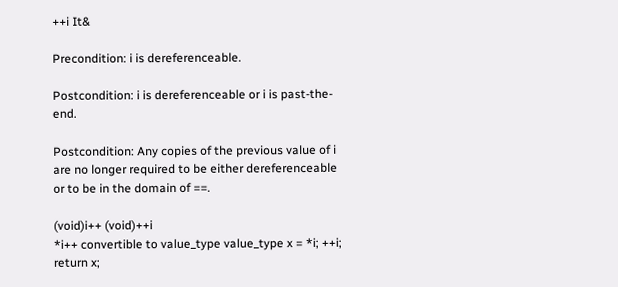++i It&

Precondition: i is dereferenceable.

Postcondition: i is dereferenceable or i is past-the-end.

Postcondition: Any copies of the previous value of i are no longer required to be either dereferenceable or to be in the domain of ==.

(void)i++ (void)++i
*i++ convertible to value_type value_type x = *i; ++i; return x;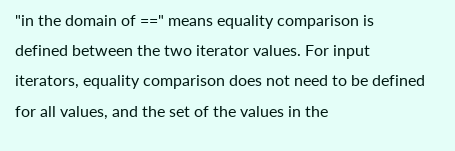"in the domain of ==" means equality comparison is defined between the two iterator values. For input iterators, equality comparison does not need to be defined for all values, and the set of the values in the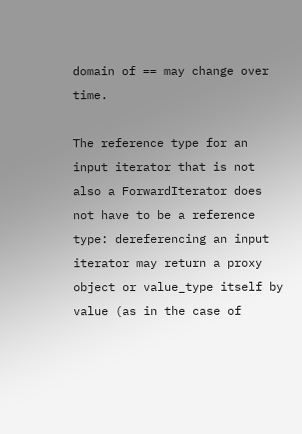domain of == may change over time.

The reference type for an input iterator that is not also a ForwardIterator does not have to be a reference type: dereferencing an input iterator may return a proxy object or value_type itself by value (as in the case of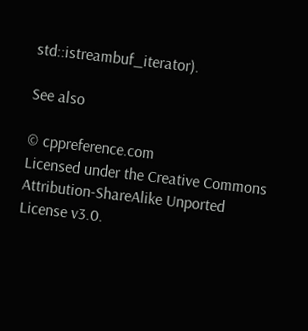std::istreambuf_iterator).

See also

© cppreference.com
Licensed under the Creative Commons Attribution-ShareAlike Unported License v3.0.